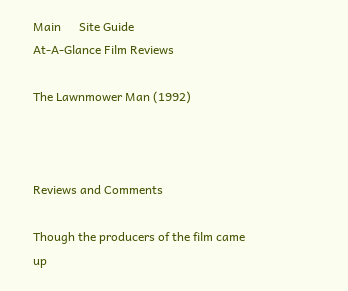Main      Site Guide
At-A-Glance Film Reviews

The Lawnmower Man (1992)



Reviews and Comments

Though the producers of the film came up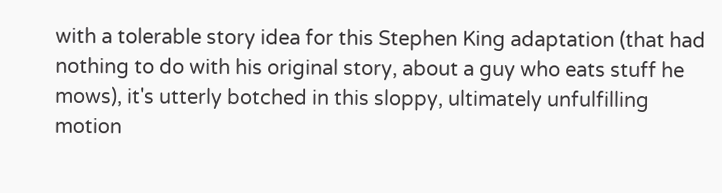with a tolerable story idea for this Stephen King adaptation (that had nothing to do with his original story, about a guy who eats stuff he mows), it's utterly botched in this sloppy, ultimately unfulfilling motion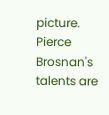picture. Pierce Brosnan's talents are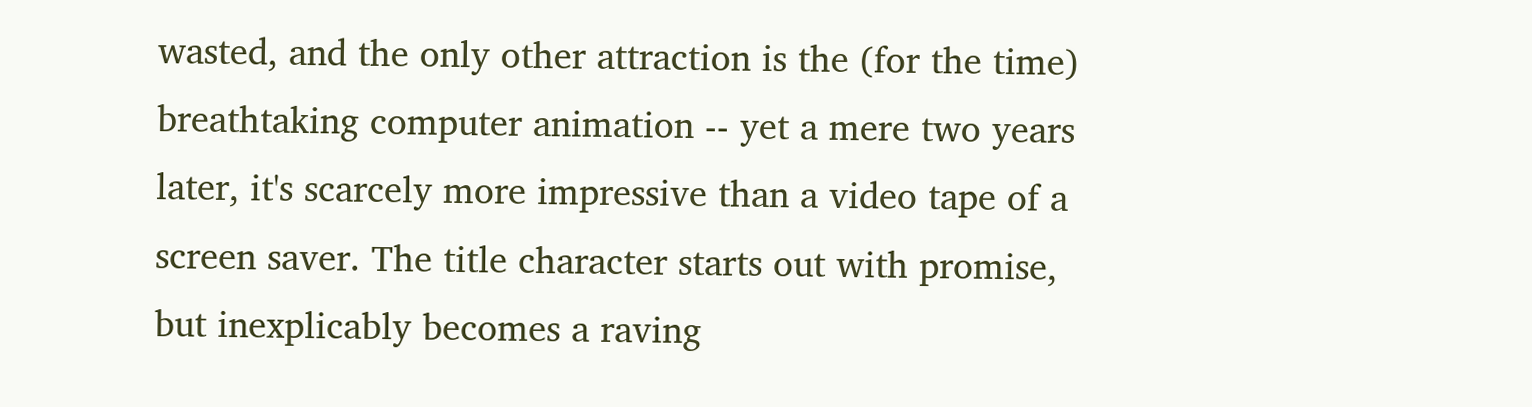wasted, and the only other attraction is the (for the time) breathtaking computer animation -- yet a mere two years later, it's scarcely more impressive than a video tape of a screen saver. The title character starts out with promise, but inexplicably becomes a raving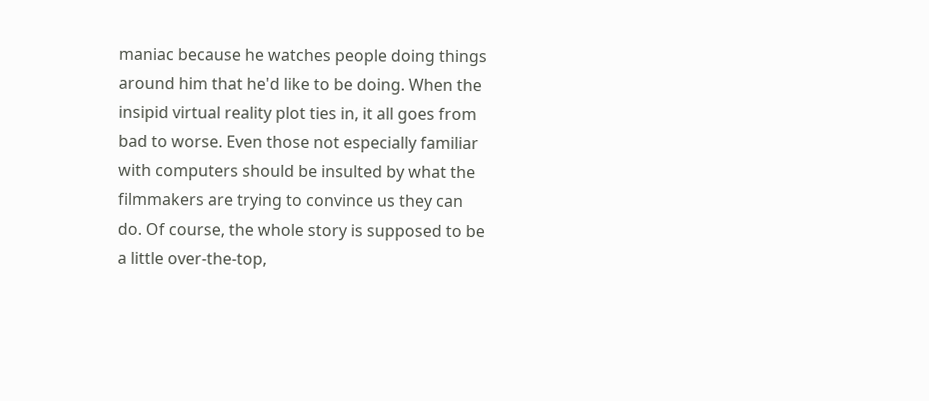maniac because he watches people doing things around him that he'd like to be doing. When the insipid virtual reality plot ties in, it all goes from bad to worse. Even those not especially familiar with computers should be insulted by what the filmmakers are trying to convince us they can do. Of course, the whole story is supposed to be a little over-the-top,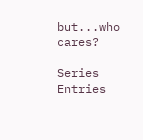but...who cares?

Series Entries